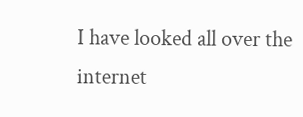I have looked all over the internet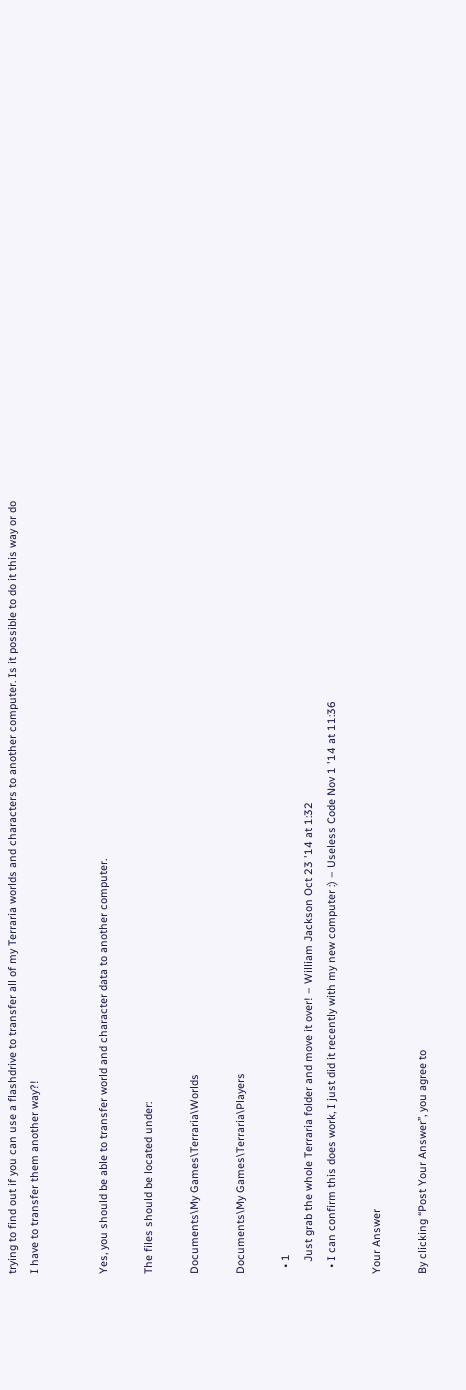trying to find out if you can use a flashdrive to transfer all of my Terraria worlds and characters to another computer. Is it possible to do it this way or do I have to transfer them another way?!


Yes, you should be able to transfer world and character data to another computer.

The files should be located under:

Documents\My Games\Terraria\Worlds

Documents\My Games\Terraria\Players

  • 1
    Just grab the whole Terraria folder and move it over! – William Jackson Oct 23 '14 at 1:32
  • I can confirm this does work, I just did it recently with my new computer :) – Useless Code Nov 1 '14 at 11:36

Your Answer

By clicking “Post Your Answer”, you agree to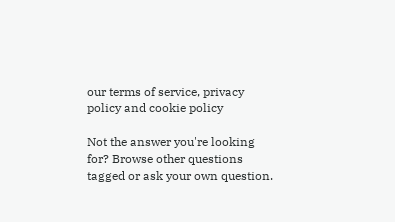our terms of service, privacy policy and cookie policy

Not the answer you're looking for? Browse other questions tagged or ask your own question.